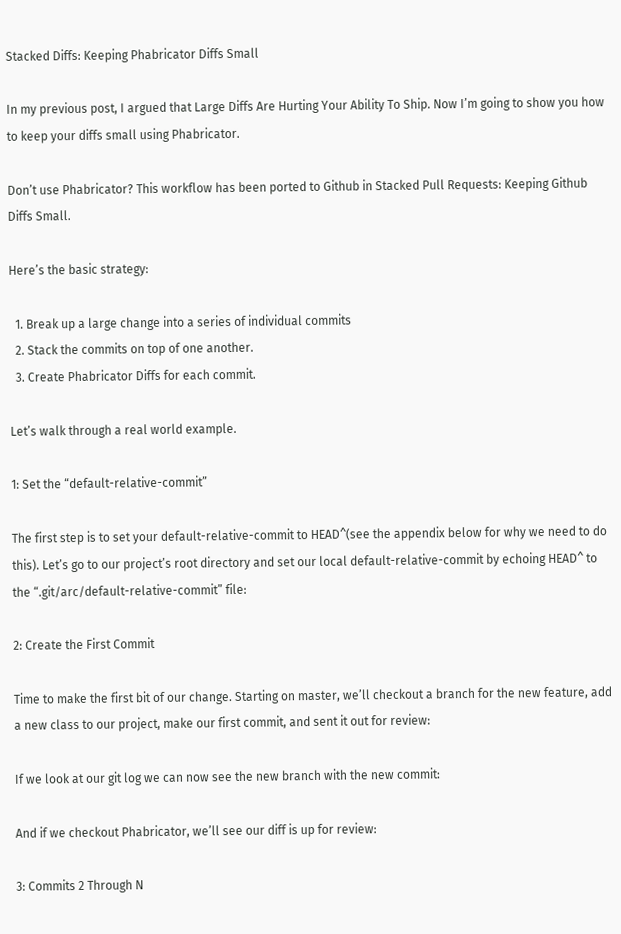Stacked Diffs: Keeping Phabricator Diffs Small

In my previous post, I argued that Large Diffs Are Hurting Your Ability To Ship. Now I’m going to show you how to keep your diffs small using Phabricator.

Don’t use Phabricator? This workflow has been ported to Github in Stacked Pull Requests: Keeping Github Diffs Small.

Here’s the basic strategy:

  1. Break up a large change into a series of individual commits
  2. Stack the commits on top of one another.
  3. Create Phabricator Diffs for each commit.

Let’s walk through a real world example.

1: Set the “default-relative-commit”

The first step is to set your default-relative-commit to HEAD^(see the appendix below for why we need to do this). Let’s go to our project’s root directory and set our local default-relative-commit by echoing HEAD^ to the “.git/arc/default-relative-commit” file:

2: Create the First Commit

Time to make the first bit of our change. Starting on master, we’ll checkout a branch for the new feature, add a new class to our project, make our first commit, and sent it out for review:

If we look at our git log we can now see the new branch with the new commit:

And if we checkout Phabricator, we’ll see our diff is up for review:

3: Commits 2 Through N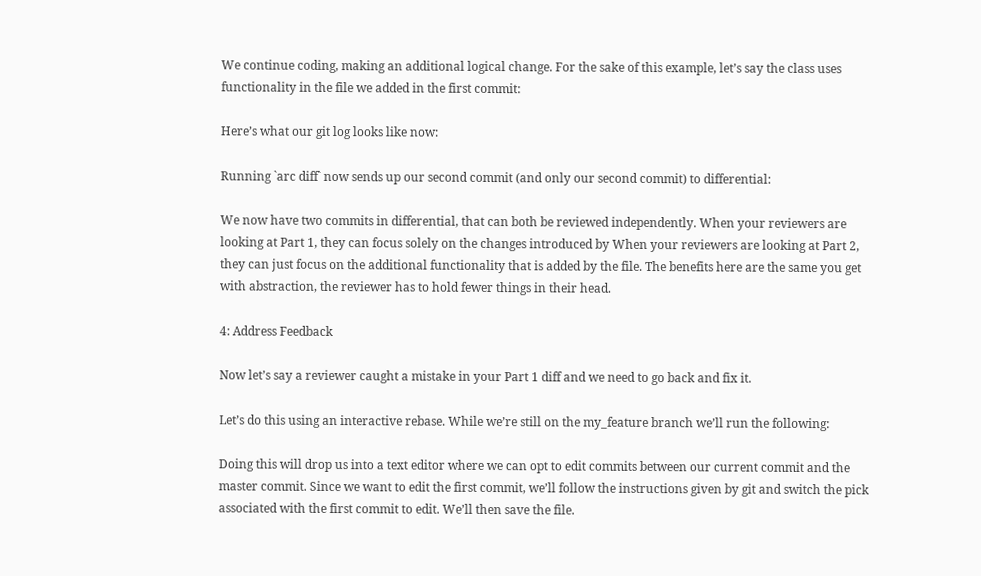We continue coding, making an additional logical change. For the sake of this example, let’s say the class uses functionality in the file we added in the first commit:

Here’s what our git log looks like now:

Running `arc diff` now sends up our second commit (and only our second commit) to differential:

We now have two commits in differential, that can both be reviewed independently. When your reviewers are looking at Part 1, they can focus solely on the changes introduced by When your reviewers are looking at Part 2, they can just focus on the additional functionality that is added by the file. The benefits here are the same you get with abstraction, the reviewer has to hold fewer things in their head.

4: Address Feedback

Now let’s say a reviewer caught a mistake in your Part 1 diff and we need to go back and fix it.

Let’s do this using an interactive rebase. While we’re still on the my_feature branch we’ll run the following:

Doing this will drop us into a text editor where we can opt to edit commits between our current commit and the master commit. Since we want to edit the first commit, we’ll follow the instructions given by git and switch the pick associated with the first commit to edit. We’ll then save the file.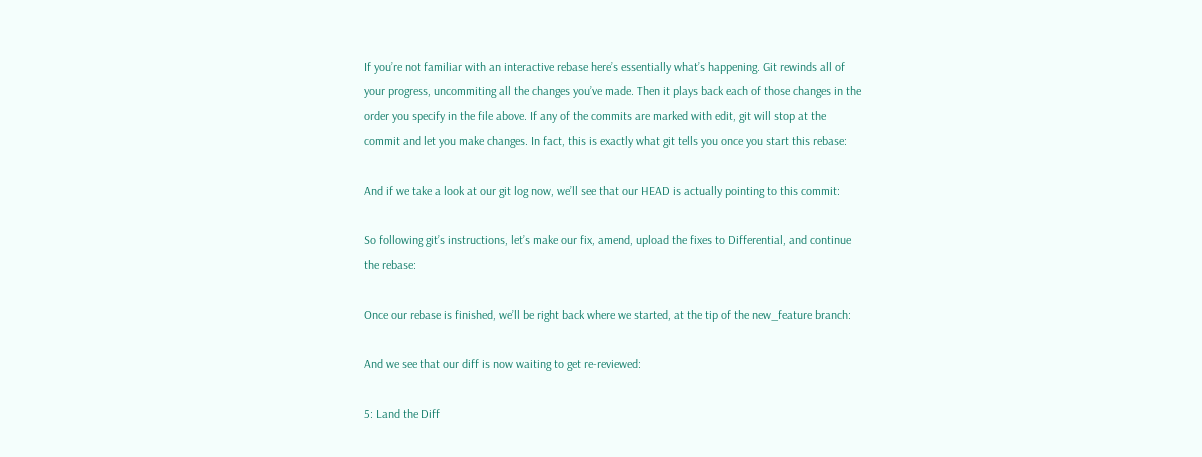If you’re not familiar with an interactive rebase here’s essentially what’s happening. Git rewinds all of your progress, uncommiting all the changes you’ve made. Then it plays back each of those changes in the order you specify in the file above. If any of the commits are marked with edit, git will stop at the commit and let you make changes. In fact, this is exactly what git tells you once you start this rebase:

And if we take a look at our git log now, we’ll see that our HEAD is actually pointing to this commit:

So following git’s instructions, let’s make our fix, amend, upload the fixes to Differential, and continue the rebase:

Once our rebase is finished, we’ll be right back where we started, at the tip of the new_feature branch:

And we see that our diff is now waiting to get re-reviewed:

5: Land the Diff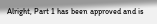Alright, Part 1 has been approved and is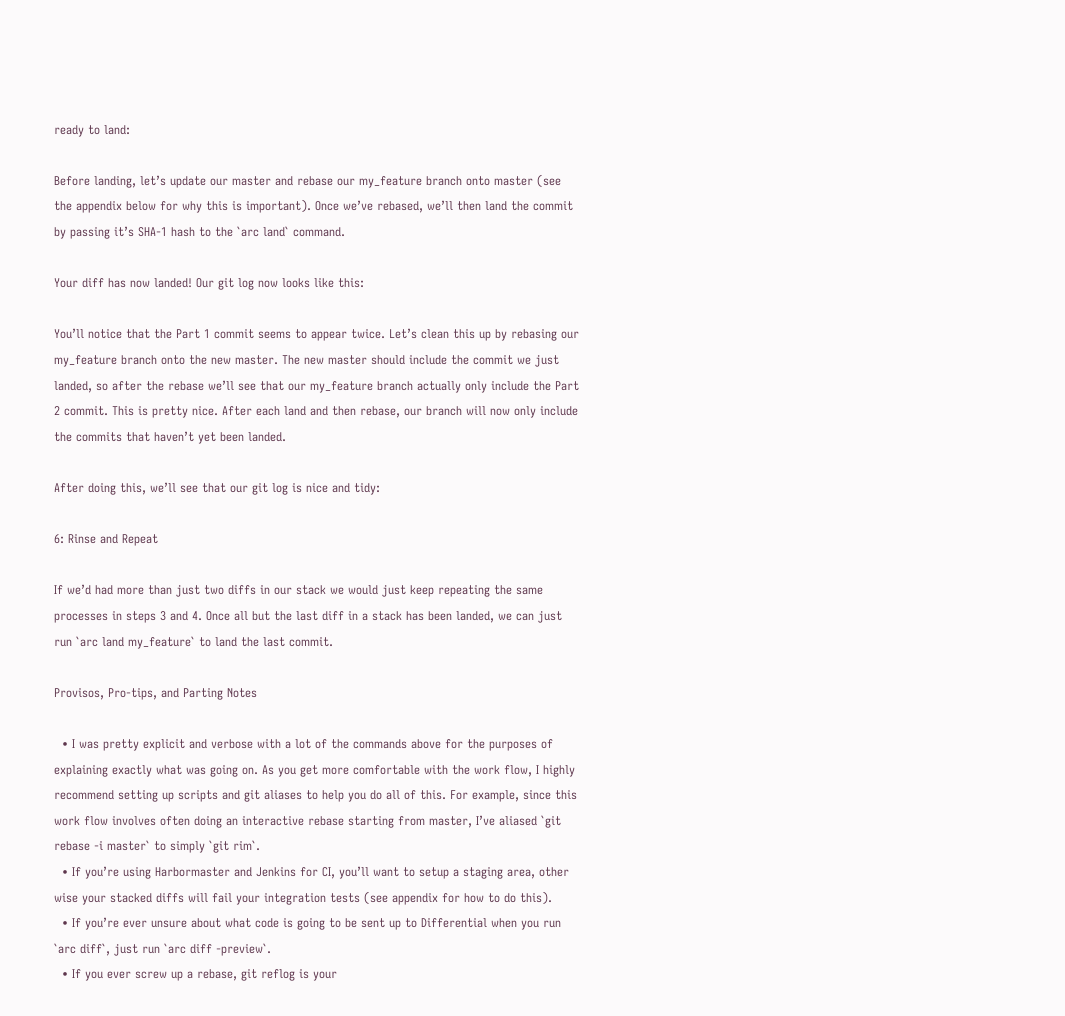ready to land:

Before landing, let’s update our master and rebase our my_feature branch onto master (see the appendix below for why this is important). Once we’ve rebased, we’ll then land the commit by passing it’s SHA-1 hash to the `arc land` command.

Your diff has now landed! Our git log now looks like this:

You’ll notice that the Part 1 commit seems to appear twice. Let’s clean this up by rebasing our my_feature branch onto the new master. The new master should include the commit we just landed, so after the rebase we’ll see that our my_feature branch actually only include the Part 2 commit. This is pretty nice. After each land and then rebase, our branch will now only include the commits that haven’t yet been landed.

After doing this, we’ll see that our git log is nice and tidy:

6: Rinse and Repeat

If we’d had more than just two diffs in our stack we would just keep repeating the same processes in steps 3 and 4. Once all but the last diff in a stack has been landed, we can just run `arc land my_feature` to land the last commit.

Provisos, Pro-tips, and Parting Notes

  • I was pretty explicit and verbose with a lot of the commands above for the purposes of explaining exactly what was going on. As you get more comfortable with the work flow, I highly recommend setting up scripts and git aliases to help you do all of this. For example, since this work flow involves often doing an interactive rebase starting from master, I’ve aliased `git rebase -i master` to simply `git rim`.
  • If you’re using Harbormaster and Jenkins for CI, you’ll want to setup a staging area, other wise your stacked diffs will fail your integration tests (see appendix for how to do this).
  • If you’re ever unsure about what code is going to be sent up to Differential when you run `arc diff`, just run `arc diff -preview`.
  • If you ever screw up a rebase, git reflog is your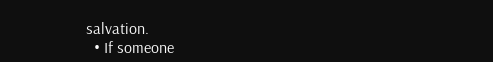salvation.
  • If someone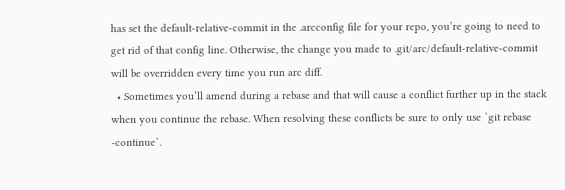has set the default-relative-commit in the .arcconfig file for your repo, you’re going to need to get rid of that config line. Otherwise, the change you made to .git/arc/default-relative-commit will be overridden every time you run arc diff.
  • Sometimes you’ll amend during a rebase and that will cause a conflict further up in the stack when you continue the rebase. When resolving these conflicts be sure to only use `git rebase -continue`.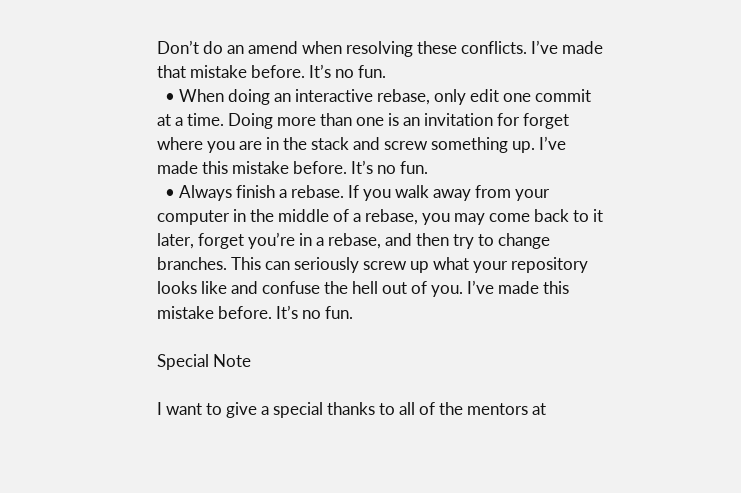Don’t do an amend when resolving these conflicts. I’ve made that mistake before. It’s no fun.
  • When doing an interactive rebase, only edit one commit at a time. Doing more than one is an invitation for forget where you are in the stack and screw something up. I’ve made this mistake before. It’s no fun.
  • Always finish a rebase. If you walk away from your computer in the middle of a rebase, you may come back to it later, forget you’re in a rebase, and then try to change branches. This can seriously screw up what your repository looks like and confuse the hell out of you. I’ve made this mistake before. It’s no fun.

Special Note

I want to give a special thanks to all of the mentors at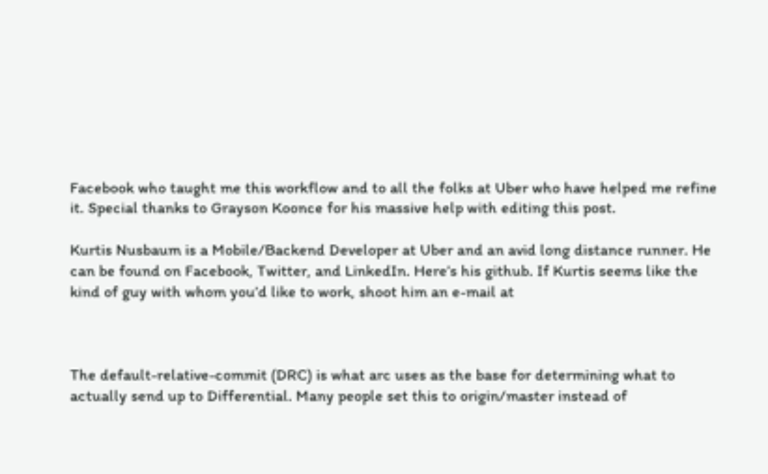Facebook who taught me this workflow and to all the folks at Uber who have helped me refine it. Special thanks to Grayson Koonce for his massive help with editing this post.

Kurtis Nusbaum is a Mobile/Backend Developer at Uber and an avid long distance runner. He can be found on Facebook, Twitter, and LinkedIn. Here’s his github. If Kurtis seems like the kind of guy with whom you’d like to work, shoot him an e-mail at



The default-relative-commit (DRC) is what arc uses as the base for determining what to actually send up to Differential. Many people set this to origin/master instead of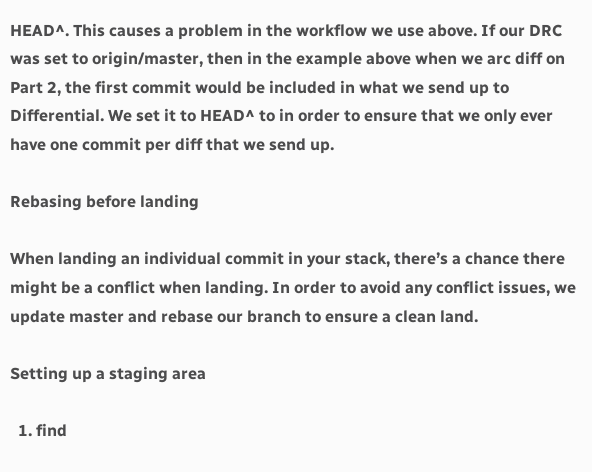HEAD^. This causes a problem in the workflow we use above. If our DRC was set to origin/master, then in the example above when we arc diff on Part 2, the first commit would be included in what we send up to Differential. We set it to HEAD^ to in order to ensure that we only ever have one commit per diff that we send up.

Rebasing before landing

When landing an individual commit in your stack, there’s a chance there might be a conflict when landing. In order to avoid any conflict issues, we update master and rebase our branch to ensure a clean land.

Setting up a staging area

  1. find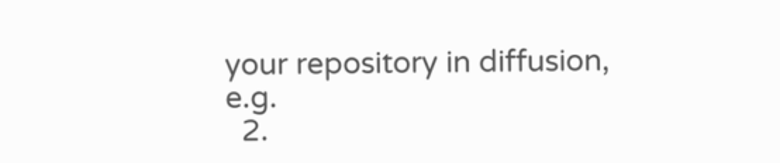your repository in diffusion, e.g.
  2.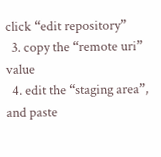click “edit repository”
  3. copy the “remote uri” value
  4. edit the “staging area”, and paste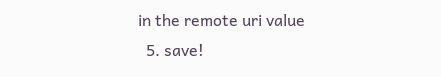in the remote uri value
  5. save!